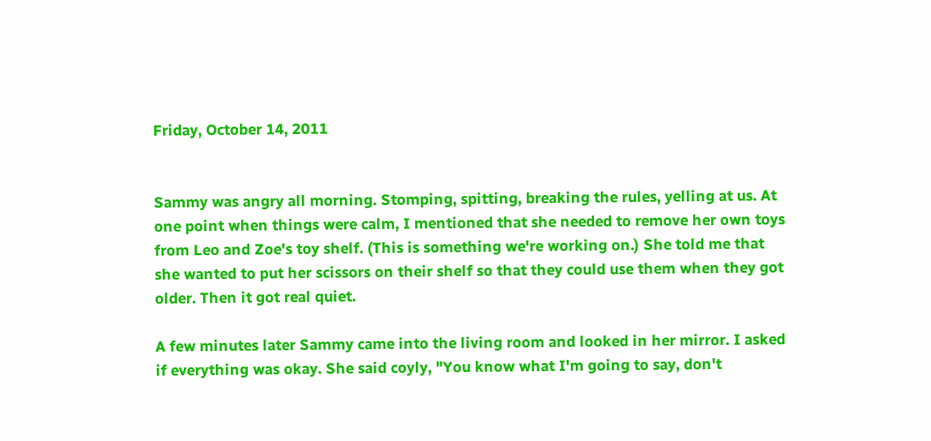Friday, October 14, 2011


Sammy was angry all morning. Stomping, spitting, breaking the rules, yelling at us. At one point when things were calm, I mentioned that she needed to remove her own toys from Leo and Zoe's toy shelf. (This is something we're working on.) She told me that she wanted to put her scissors on their shelf so that they could use them when they got older. Then it got real quiet.

A few minutes later Sammy came into the living room and looked in her mirror. I asked if everything was okay. She said coyly, "You know what I'm going to say, don't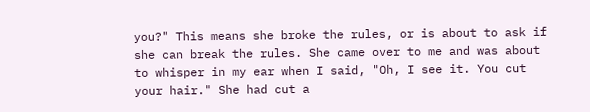you?" This means she broke the rules, or is about to ask if she can break the rules. She came over to me and was about to whisper in my ear when I said, "Oh, I see it. You cut your hair." She had cut a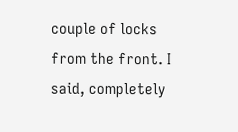couple of locks from the front. I said, completely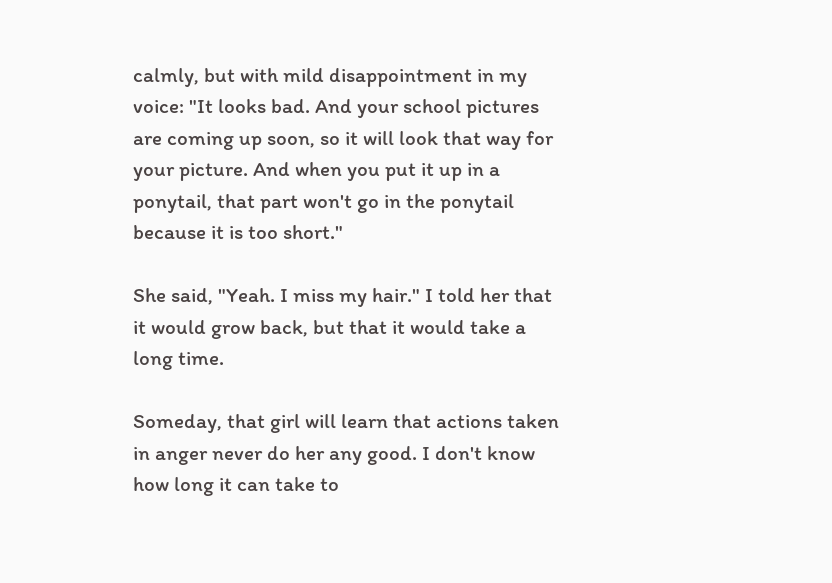calmly, but with mild disappointment in my voice: "It looks bad. And your school pictures are coming up soon, so it will look that way for your picture. And when you put it up in a ponytail, that part won't go in the ponytail because it is too short."

She said, "Yeah. I miss my hair." I told her that it would grow back, but that it would take a long time.

Someday, that girl will learn that actions taken in anger never do her any good. I don't know how long it can take to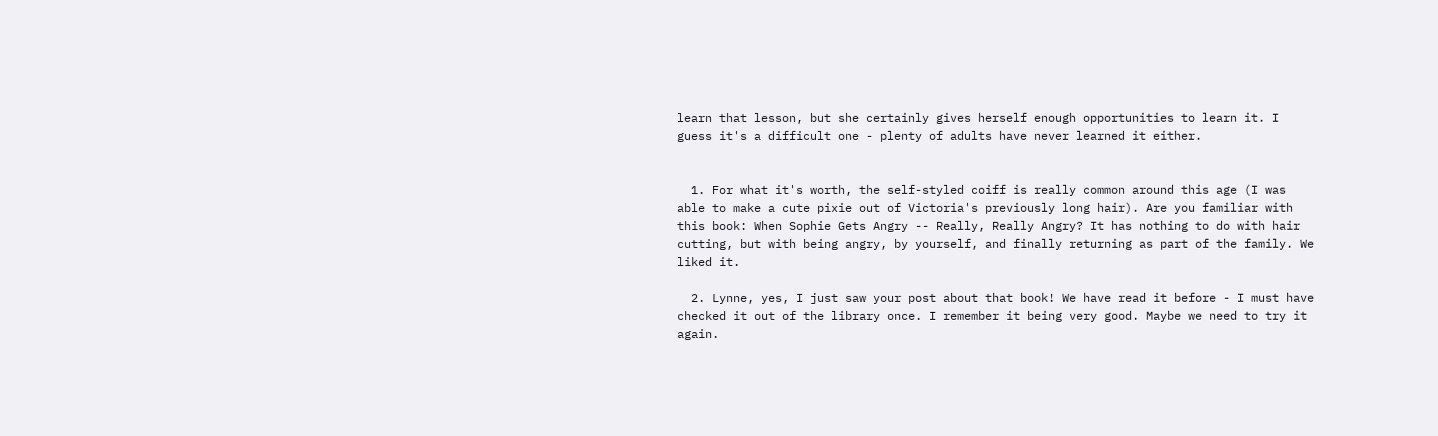learn that lesson, but she certainly gives herself enough opportunities to learn it. I guess it's a difficult one - plenty of adults have never learned it either.


  1. For what it's worth, the self-styled coiff is really common around this age (I was able to make a cute pixie out of Victoria's previously long hair). Are you familiar with this book: When Sophie Gets Angry -- Really, Really Angry? It has nothing to do with hair cutting, but with being angry, by yourself, and finally returning as part of the family. We liked it.

  2. Lynne, yes, I just saw your post about that book! We have read it before - I must have checked it out of the library once. I remember it being very good. Maybe we need to try it again.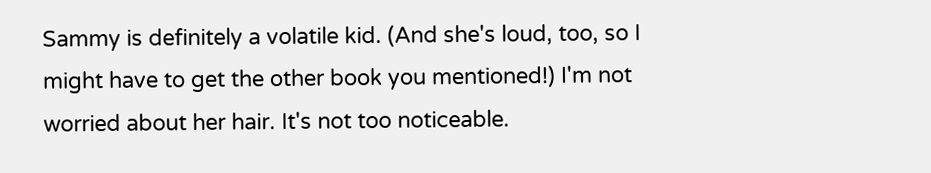Sammy is definitely a volatile kid. (And she's loud, too, so I might have to get the other book you mentioned!) I'm not worried about her hair. It's not too noticeable.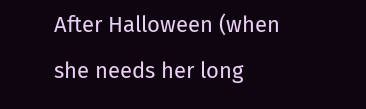After Halloween (when she needs her long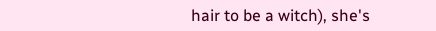hair to be a witch), she's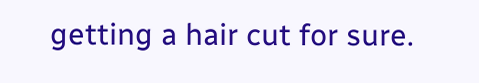getting a hair cut for sure.